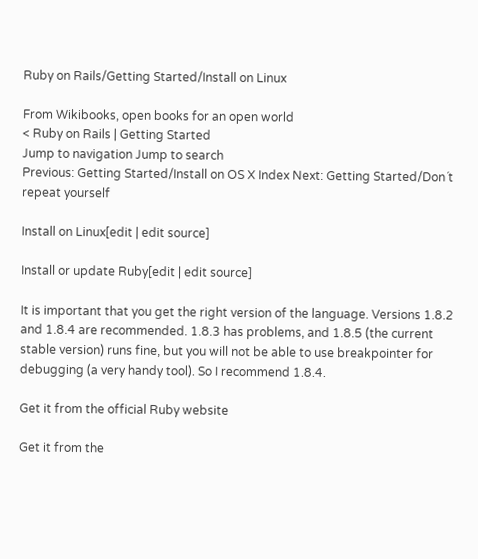Ruby on Rails/Getting Started/Install on Linux

From Wikibooks, open books for an open world
< Ruby on Rails | Getting Started
Jump to navigation Jump to search
Previous: Getting Started/Install on OS X Index Next: Getting Started/Don´t repeat yourself

Install on Linux[edit | edit source]

Install or update Ruby[edit | edit source]

It is important that you get the right version of the language. Versions 1.8.2 and 1.8.4 are recommended. 1.8.3 has problems, and 1.8.5 (the current stable version) runs fine, but you will not be able to use breakpointer for debugging (a very handy tool). So I recommend 1.8.4.

Get it from the official Ruby website

Get it from the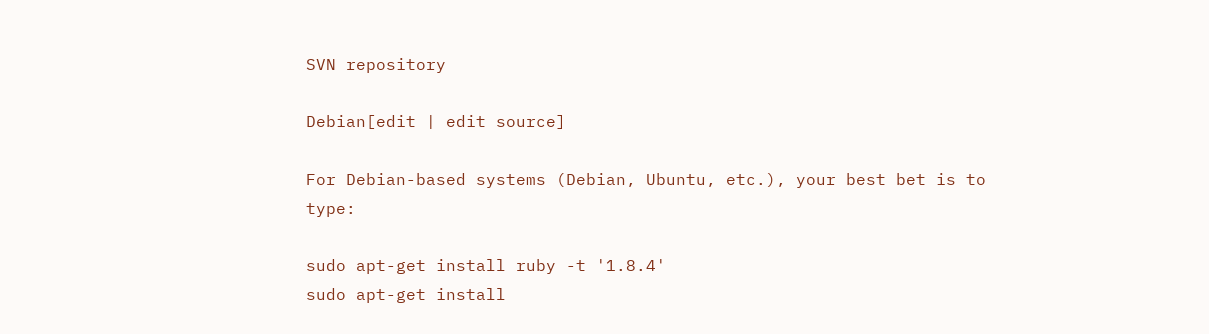SVN repository

Debian[edit | edit source]

For Debian-based systems (Debian, Ubuntu, etc.), your best bet is to type:

sudo apt-get install ruby -t '1.8.4'
sudo apt-get install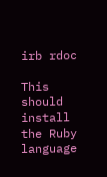irb rdoc

This should install the Ruby language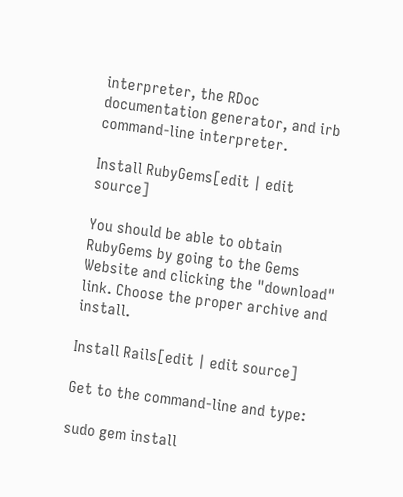interpreter, the RDoc documentation generator, and irb command-line interpreter.

Install RubyGems[edit | edit source]

You should be able to obtain RubyGems by going to the Gems Website and clicking the "download" link. Choose the proper archive and install.

Install Rails[edit | edit source]

Get to the command-line and type:

sudo gem install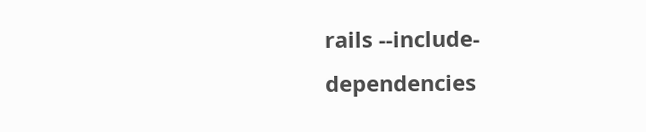rails --include-dependencies